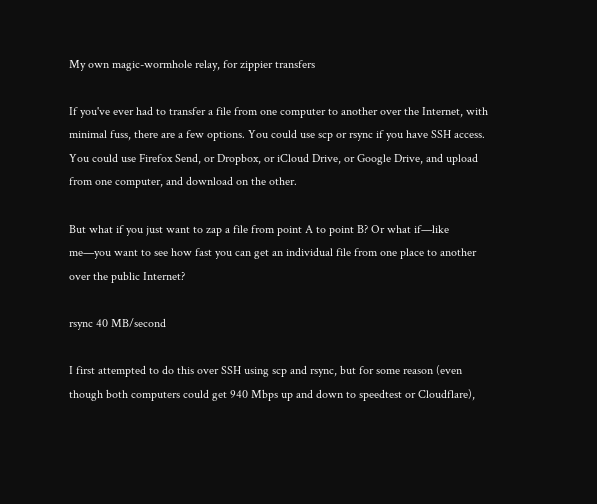My own magic-wormhole relay, for zippier transfers

If you've ever had to transfer a file from one computer to another over the Internet, with minimal fuss, there are a few options. You could use scp or rsync if you have SSH access. You could use Firefox Send, or Dropbox, or iCloud Drive, or Google Drive, and upload from one computer, and download on the other.

But what if you just want to zap a file from point A to point B? Or what if—like me—you want to see how fast you can get an individual file from one place to another over the public Internet?

rsync 40 MB/second

I first attempted to do this over SSH using scp and rsync, but for some reason (even though both computers could get 940 Mbps up and down to speedtest or Cloudflare),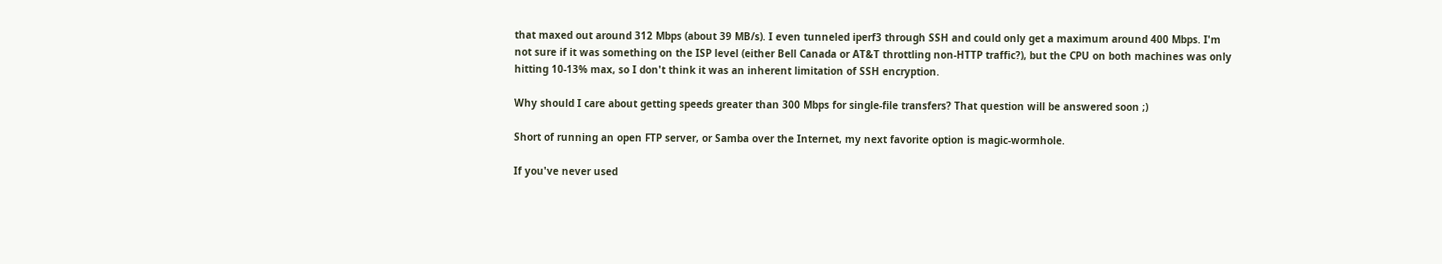that maxed out around 312 Mbps (about 39 MB/s). I even tunneled iperf3 through SSH and could only get a maximum around 400 Mbps. I'm not sure if it was something on the ISP level (either Bell Canada or AT&T throttling non-HTTP traffic?), but the CPU on both machines was only hitting 10-13% max, so I don't think it was an inherent limitation of SSH encryption.

Why should I care about getting speeds greater than 300 Mbps for single-file transfers? That question will be answered soon ;)

Short of running an open FTP server, or Samba over the Internet, my next favorite option is magic-wormhole.

If you've never used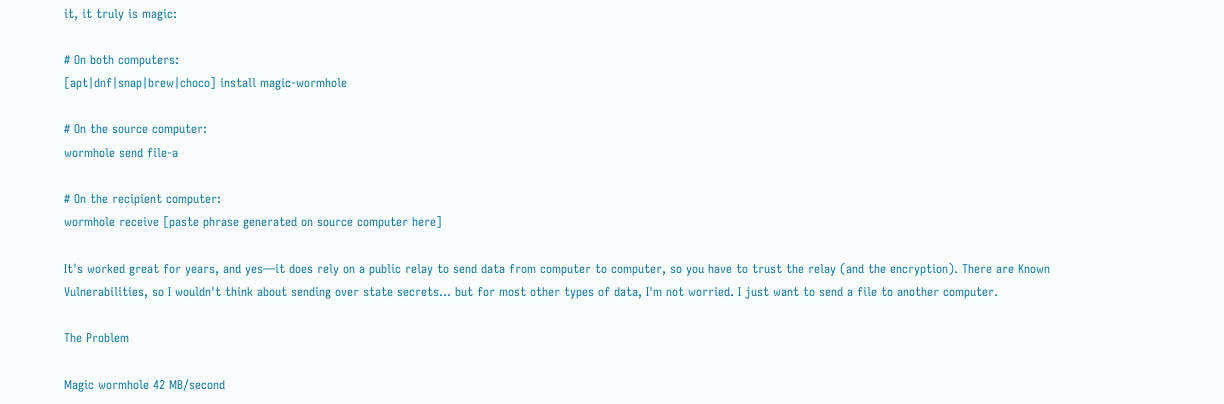it, it truly is magic:

# On both computers:
[apt|dnf|snap|brew|choco] install magic-wormhole

# On the source computer:
wormhole send file-a

# On the recipient computer:
wormhole receive [paste phrase generated on source computer here]

It's worked great for years, and yes—it does rely on a public relay to send data from computer to computer, so you have to trust the relay (and the encryption). There are Known Vulnerabilities, so I wouldn't think about sending over state secrets... but for most other types of data, I'm not worried. I just want to send a file to another computer.

The Problem

Magic wormhole 42 MB/second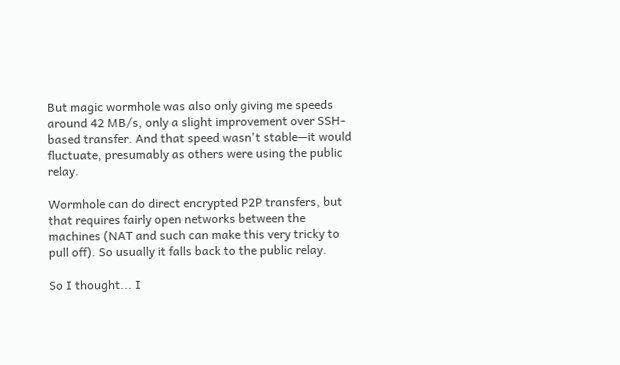But magic wormhole was also only giving me speeds around 42 MB/s, only a slight improvement over SSH-based transfer. And that speed wasn't stable—it would fluctuate, presumably as others were using the public relay.

Wormhole can do direct encrypted P2P transfers, but that requires fairly open networks between the machines (NAT and such can make this very tricky to pull off). So usually it falls back to the public relay.

So I thought... I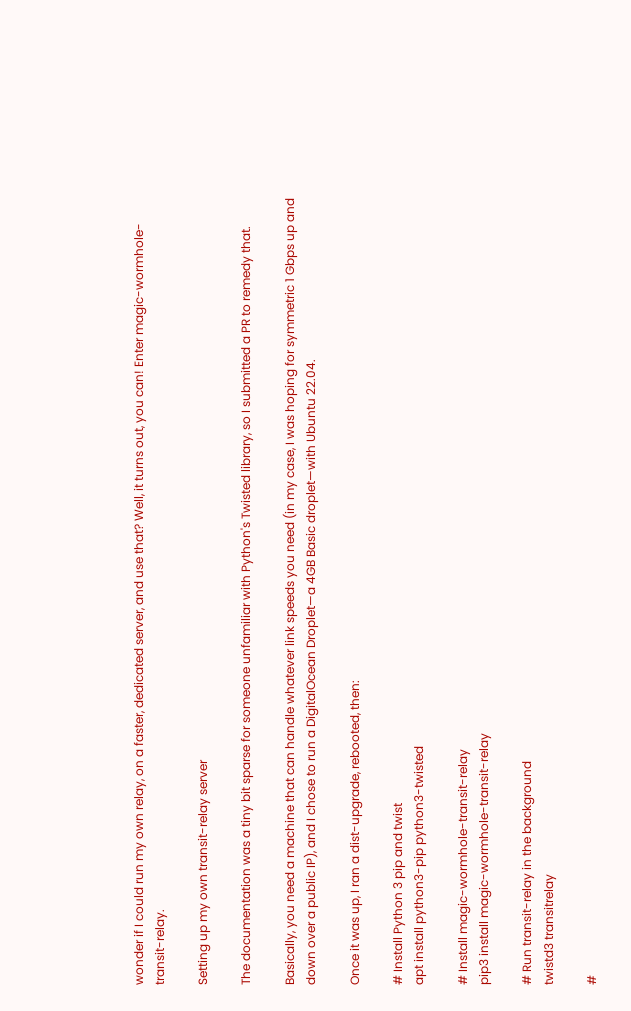wonder if I could run my own relay, on a faster, dedicated server, and use that? Well, it turns out, you can! Enter magic-wormhole-transit-relay.

Setting up my own transit-relay server

The documentation was a tiny bit sparse for someone unfamiliar with Python's Twisted library, so I submitted a PR to remedy that.

Basically, you need a machine that can handle whatever link speeds you need (in my case, I was hoping for symmetric 1 Gbps up and down over a public IP), and I chose to run a DigitalOcean Droplet—a 4GB Basic droplet—with Ubuntu 22.04.

Once it was up, I ran a dist-upgrade, rebooted, then:

# Install Python 3 pip and twist
apt install python3-pip python3-twisted

# Install magic-wormhole-transit-relay
pip3 install magic-wormhole-transit-relay

# Run transit-relay in the background
twistd3 transitrelay

#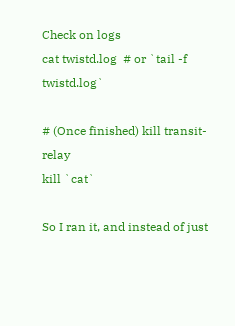Check on logs
cat twistd.log  # or `tail -f twistd.log`

# (Once finished) kill transit-relay
kill `cat`

So I ran it, and instead of just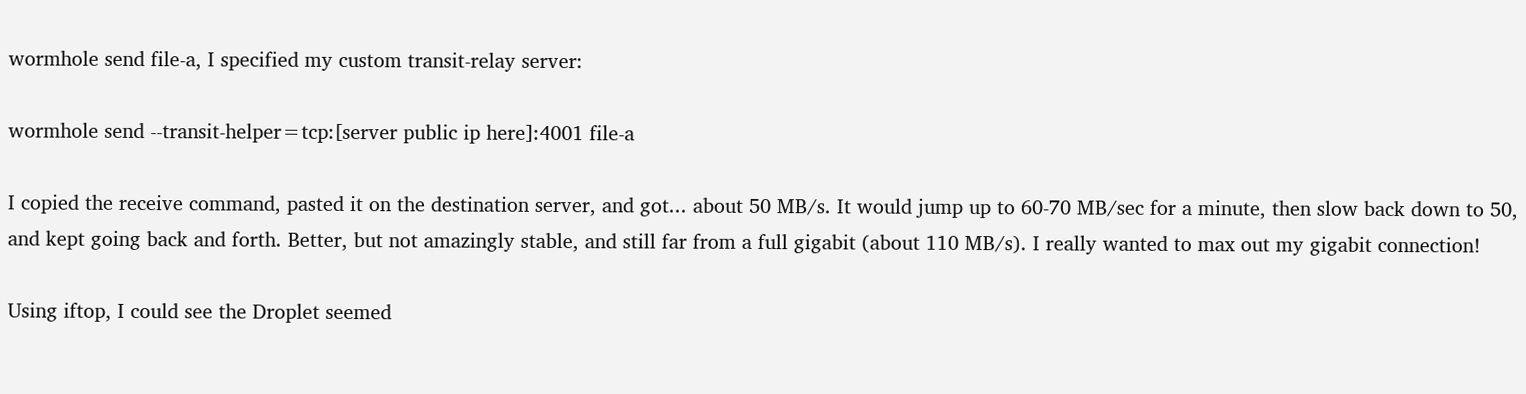wormhole send file-a, I specified my custom transit-relay server:

wormhole send --transit-helper=tcp:[server public ip here]:4001 file-a

I copied the receive command, pasted it on the destination server, and got... about 50 MB/s. It would jump up to 60-70 MB/sec for a minute, then slow back down to 50, and kept going back and forth. Better, but not amazingly stable, and still far from a full gigabit (about 110 MB/s). I really wanted to max out my gigabit connection!

Using iftop, I could see the Droplet seemed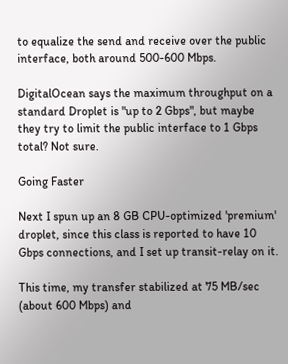to equalize the send and receive over the public interface, both around 500-600 Mbps.

DigitalOcean says the maximum throughput on a standard Droplet is "up to 2 Gbps", but maybe they try to limit the public interface to 1 Gbps total? Not sure.

Going Faster

Next I spun up an 8 GB CPU-optimized 'premium' droplet, since this class is reported to have 10 Gbps connections, and I set up transit-relay on it.

This time, my transfer stabilized at 75 MB/sec (about 600 Mbps) and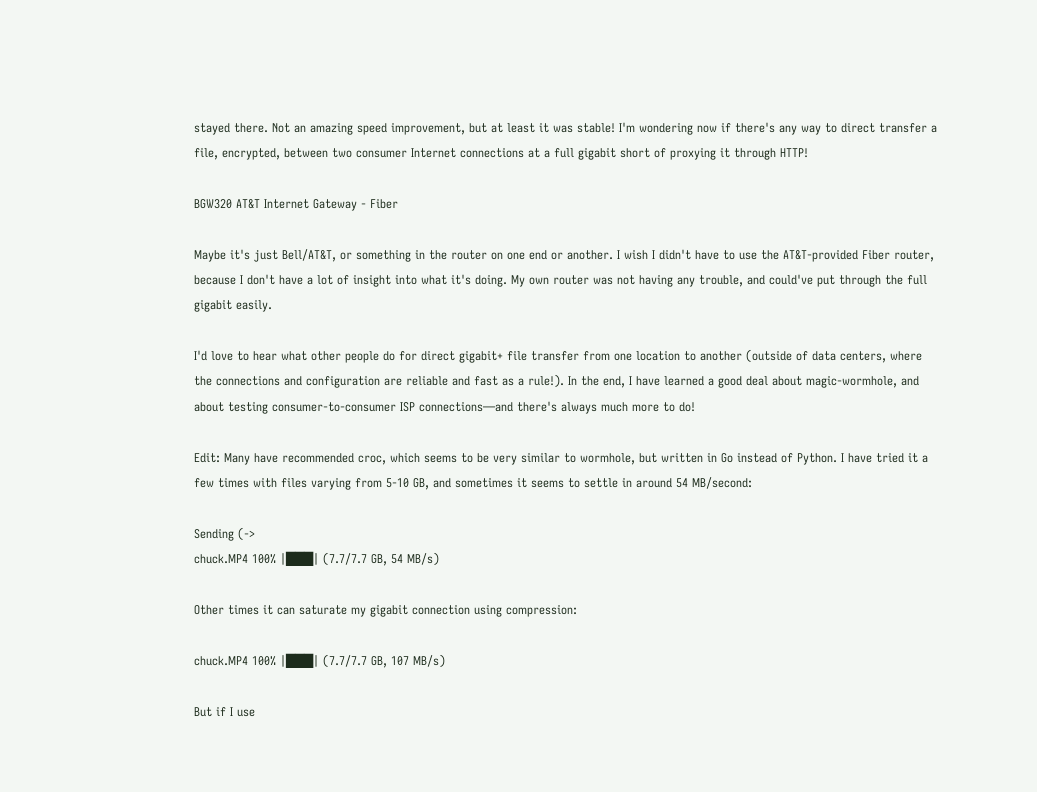stayed there. Not an amazing speed improvement, but at least it was stable! I'm wondering now if there's any way to direct transfer a file, encrypted, between two consumer Internet connections at a full gigabit short of proxying it through HTTP!

BGW320 AT&T Internet Gateway - Fiber

Maybe it's just Bell/AT&T, or something in the router on one end or another. I wish I didn't have to use the AT&T-provided Fiber router, because I don't have a lot of insight into what it's doing. My own router was not having any trouble, and could've put through the full gigabit easily.

I'd love to hear what other people do for direct gigabit+ file transfer from one location to another (outside of data centers, where the connections and configuration are reliable and fast as a rule!). In the end, I have learned a good deal about magic-wormhole, and about testing consumer-to-consumer ISP connections—and there's always much more to do!

Edit: Many have recommended croc, which seems to be very similar to wormhole, but written in Go instead of Python. I have tried it a few times with files varying from 5-10 GB, and sometimes it seems to settle in around 54 MB/second:

Sending (->
chuck.MP4 100% |███| (7.7/7.7 GB, 54 MB/s)

Other times it can saturate my gigabit connection using compression:

chuck.MP4 100% |███| (7.7/7.7 GB, 107 MB/s)

But if I use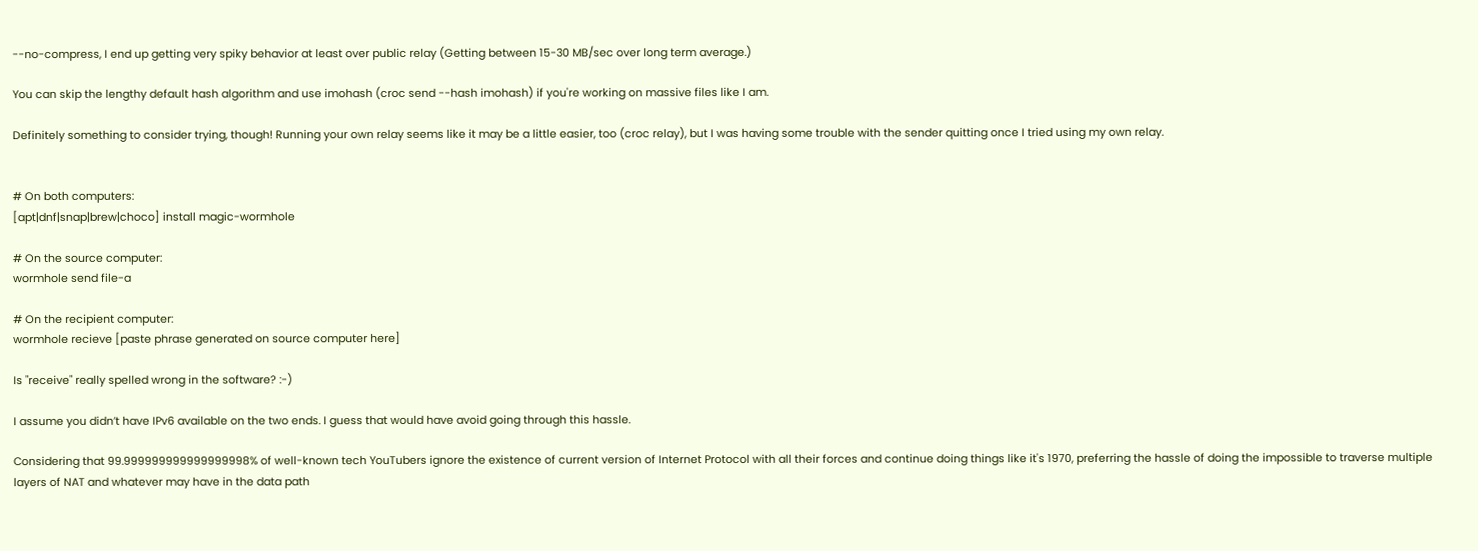--no-compress, I end up getting very spiky behavior at least over public relay (Getting between 15-30 MB/sec over long term average.)

You can skip the lengthy default hash algorithm and use imohash (croc send --hash imohash) if you're working on massive files like I am.

Definitely something to consider trying, though! Running your own relay seems like it may be a little easier, too (croc relay), but I was having some trouble with the sender quitting once I tried using my own relay.


# On both computers:
[apt|dnf|snap|brew|choco] install magic-wormhole

# On the source computer:
wormhole send file-a

# On the recipient computer:
wormhole recieve [paste phrase generated on source computer here]

Is "receive" really spelled wrong in the software? :-)

I assume you didn’t have IPv6 available on the two ends. I guess that would have avoid going through this hassle.

Considering that 99.999999999999999998% of well-known tech YouTubers ignore the existence of current version of Internet Protocol with all their forces and continue doing things like it's 1970, preferring the hassle of doing the impossible to traverse multiple layers of NAT and whatever may have in the data path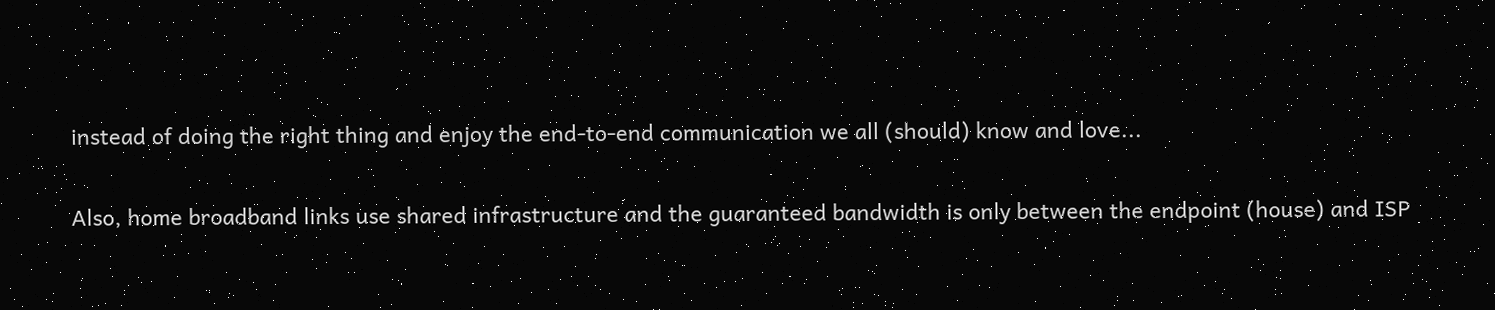instead of doing the right thing and enjoy the end-to-end communication we all (should) know and love...

Also, home broadband links use shared infrastructure and the guaranteed bandwidth is only between the endpoint (house) and ISP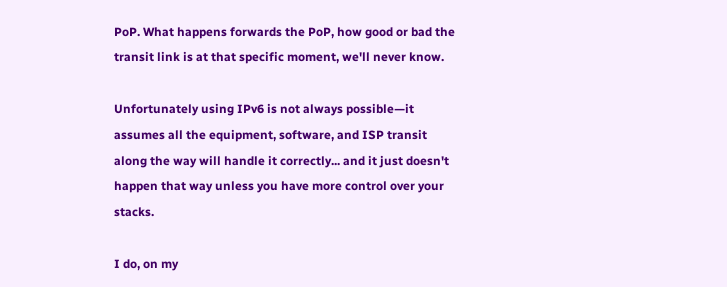PoP. What happens forwards the PoP, how good or bad the transit link is at that specific moment, we'll never know.

Unfortunately using IPv6 is not always possible—it assumes all the equipment, software, and ISP transit along the way will handle it correctly... and it just doesn't happen that way unless you have more control over your stacks.

I do, on my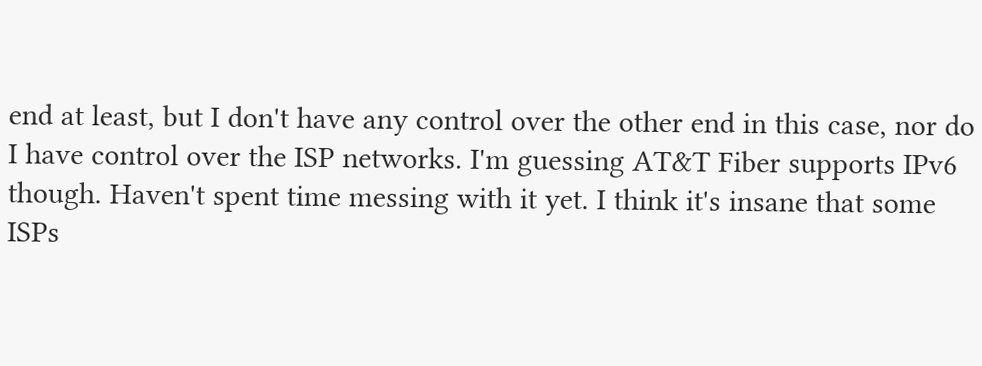end at least, but I don't have any control over the other end in this case, nor do I have control over the ISP networks. I'm guessing AT&T Fiber supports IPv6 though. Haven't spent time messing with it yet. I think it's insane that some ISPs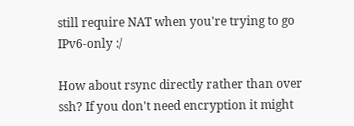still require NAT when you're trying to go IPv6-only :/

How about rsync directly rather than over ssh? If you don't need encryption it might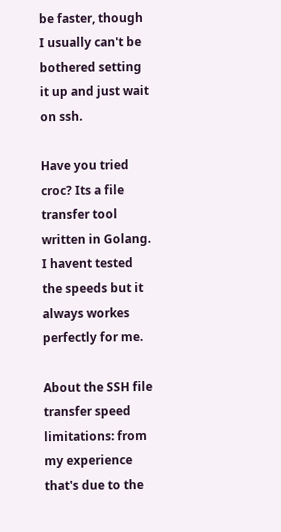be faster, though I usually can't be bothered setting it up and just wait on ssh.

Have you tried croc? Its a file transfer tool written in Golang. I havent tested the speeds but it always workes perfectly for me.

About the SSH file transfer speed limitations: from my experience that's due to the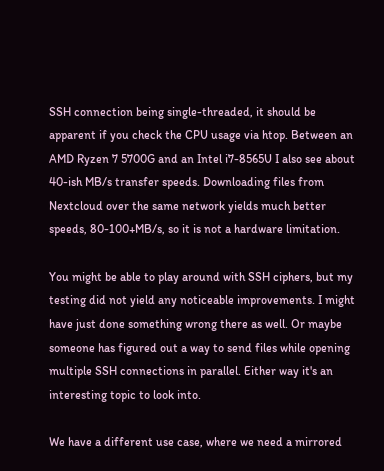SSH connection being single-threaded, it should be apparent if you check the CPU usage via htop. Between an AMD Ryzen 7 5700G and an Intel i7-8565U I also see about 40-ish MB/s transfer speeds. Downloading files from Nextcloud over the same network yields much better speeds, 80-100+MB/s, so it is not a hardware limitation.

You might be able to play around with SSH ciphers, but my testing did not yield any noticeable improvements. I might have just done something wrong there as well. Or maybe someone has figured out a way to send files while opening multiple SSH connections in parallel. Either way it's an interesting topic to look into.

We have a different use case, where we need a mirrored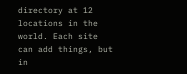directory at 12 locations in the world. Each site can add things, but in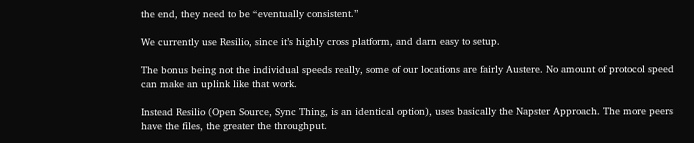the end, they need to be “eventually consistent.”

We currently use Resilio, since it’s highly cross platform, and darn easy to setup.

The bonus being not the individual speeds really, some of our locations are fairly Austere. No amount of protocol speed can make an uplink like that work.

Instead Resilio (Open Source, Sync Thing, is an identical option), uses basically the Napster Approach. The more peers have the files, the greater the throughput.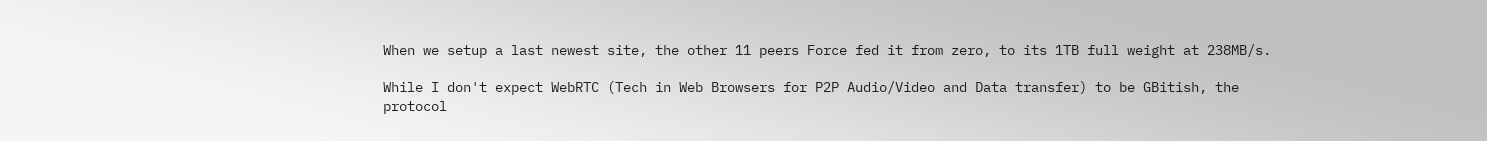When we setup a last newest site, the other 11 peers Force fed it from zero, to its 1TB full weight at 238MB/s.

While I don't expect WebRTC (Tech in Web Browsers for P2P Audio/Video and Data transfer) to be GBitish, the protocol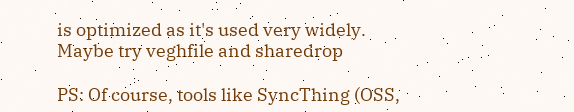is optimized as it's used very widely.
Maybe try veghfile and sharedrop

PS: Of course, tools like SyncThing (OSS,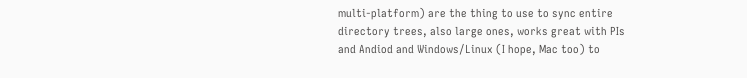multi-platform) are the thing to use to sync entire directory trees, also large ones, works great with PIs and Andiod and Windows/Linux (I hope, Mac too) to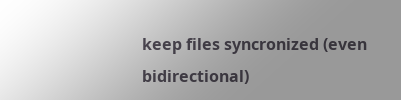keep files syncronized (even bidirectional)